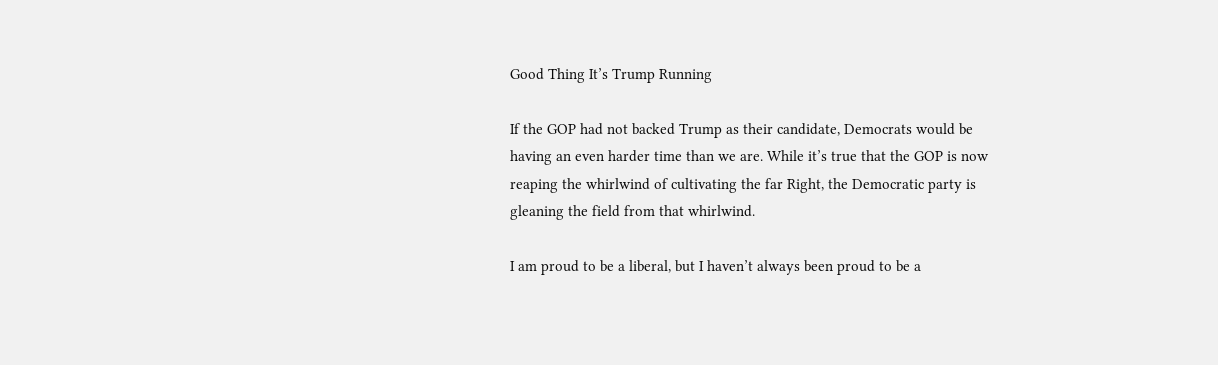Good Thing It’s Trump Running

If the GOP had not backed Trump as their candidate, Democrats would be having an even harder time than we are. While it’s true that the GOP is now reaping the whirlwind of cultivating the far Right, the Democratic party is gleaning the field from that whirlwind.

I am proud to be a liberal, but I haven’t always been proud to be a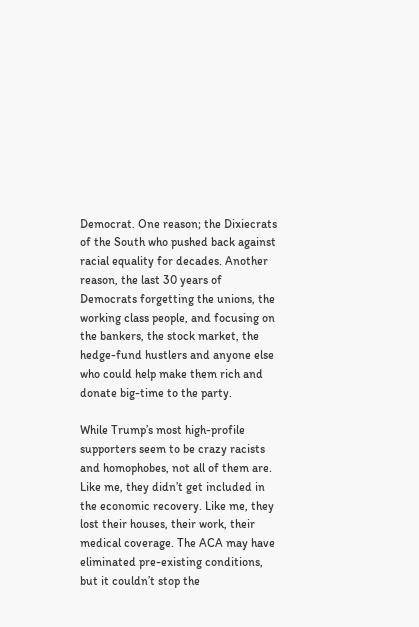Democrat. One reason; the Dixiecrats of the South who pushed back against racial equality for decades. Another reason, the last 30 years of Democrats forgetting the unions, the working class people, and focusing on the bankers, the stock market, the hedge-fund hustlers and anyone else who could help make them rich and donate big-time to the party.

While Trump’s most high-profile supporters seem to be crazy racists and homophobes, not all of them are. Like me, they didn’t get included in the economic recovery. Like me, they lost their houses, their work, their medical coverage. The ACA may have eliminated pre-existing conditions, but it couldn’t stop the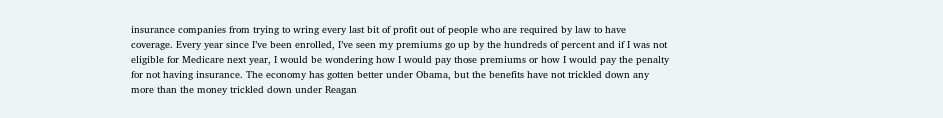insurance companies from trying to wring every last bit of profit out of people who are required by law to have coverage. Every year since I’ve been enrolled, I’ve seen my premiums go up by the hundreds of percent and if I was not eligible for Medicare next year, I would be wondering how I would pay those premiums or how I would pay the penalty for not having insurance. The economy has gotten better under Obama, but the benefits have not trickled down any more than the money trickled down under Reagan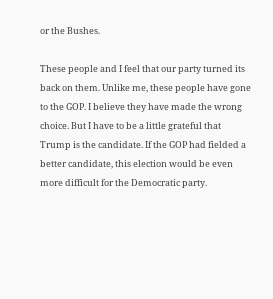or the Bushes.

These people and I feel that our party turned its back on them. Unlike me, these people have gone to the GOP. I believe they have made the wrong choice. But I have to be a little grateful that Trump is the candidate. If the GOP had fielded a better candidate, this election would be even more difficult for the Democratic party.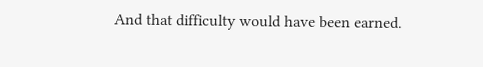And that difficulty would have been earned.